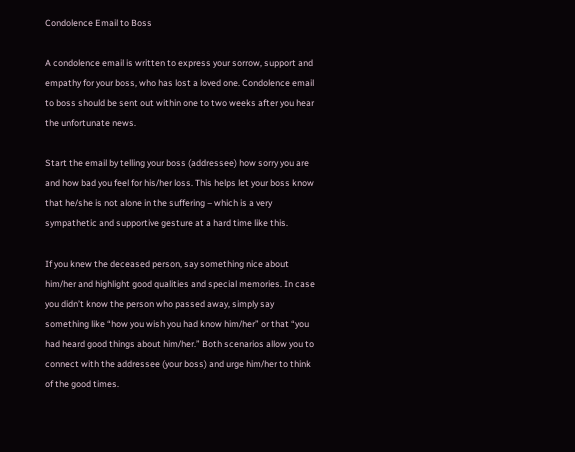Condolence Email to Boss

A condolence email is written to express your sorrow, support and empathy for your boss, who has lost a loved one. Condolence email to boss should be sent out within one to two weeks after you hear the unfortunate news.

Start the email by telling your boss (addressee) how sorry you are and how bad you feel for his/her loss. This helps let your boss know that he/she is not alone in the suffering – which is a very sympathetic and supportive gesture at a hard time like this.

If you knew the deceased person, say something nice about him/her and highlight good qualities and special memories. In case you didn’t know the person who passed away, simply say something like “how you wish you had know him/her” or that “you had heard good things about him/her.” Both scenarios allow you to connect with the addressee (your boss) and urge him/her to think of the good times.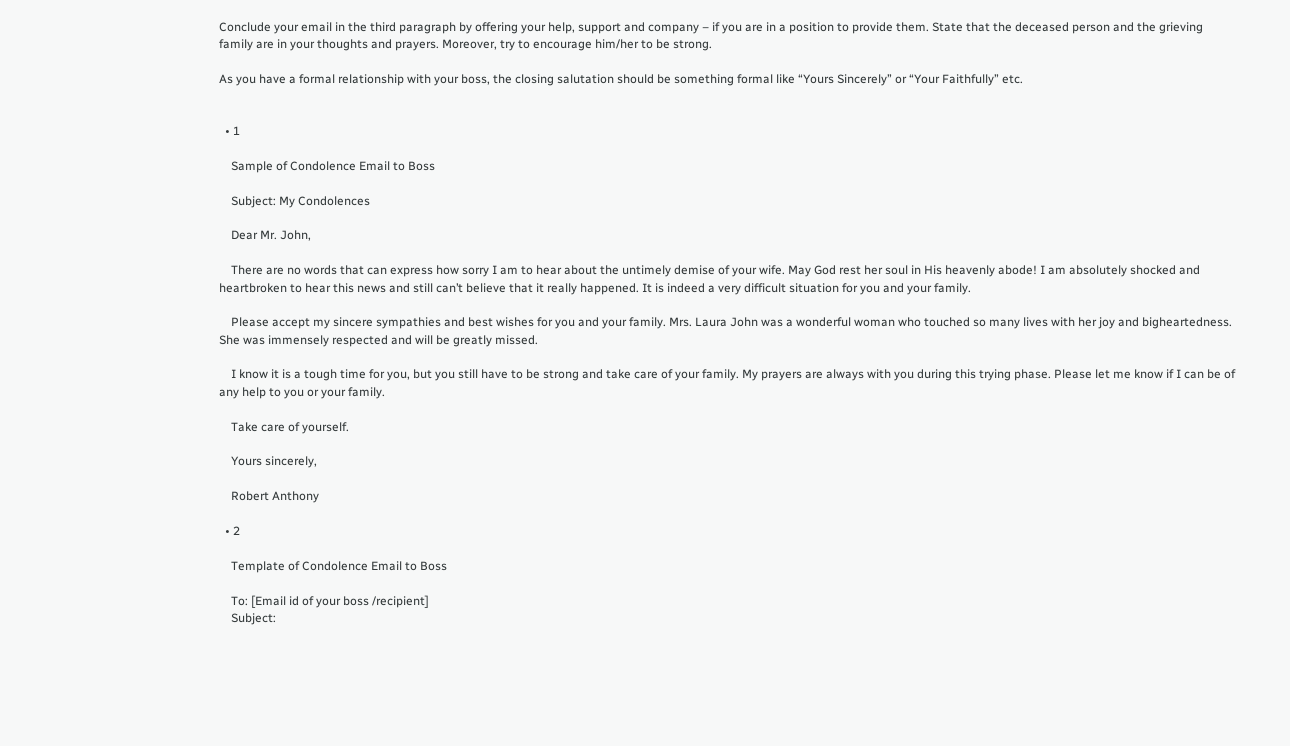Conclude your email in the third paragraph by offering your help, support and company – if you are in a position to provide them. State that the deceased person and the grieving family are in your thoughts and prayers. Moreover, try to encourage him/her to be strong.

As you have a formal relationship with your boss, the closing salutation should be something formal like “Yours Sincerely” or “Your Faithfully” etc.


  • 1

    Sample of Condolence Email to Boss

    Subject: My Condolences

    Dear Mr. John,

    There are no words that can express how sorry I am to hear about the untimely demise of your wife. May God rest her soul in His heavenly abode! I am absolutely shocked and heartbroken to hear this news and still can’t believe that it really happened. It is indeed a very difficult situation for you and your family.

    Please accept my sincere sympathies and best wishes for you and your family. Mrs. Laura John was a wonderful woman who touched so many lives with her joy and bigheartedness. She was immensely respected and will be greatly missed.

    I know it is a tough time for you, but you still have to be strong and take care of your family. My prayers are always with you during this trying phase. Please let me know if I can be of any help to you or your family.

    Take care of yourself.

    Yours sincerely,

    Robert Anthony

  • 2

    Template of Condolence Email to Boss

    To: [Email id of your boss /recipient]
    Subject: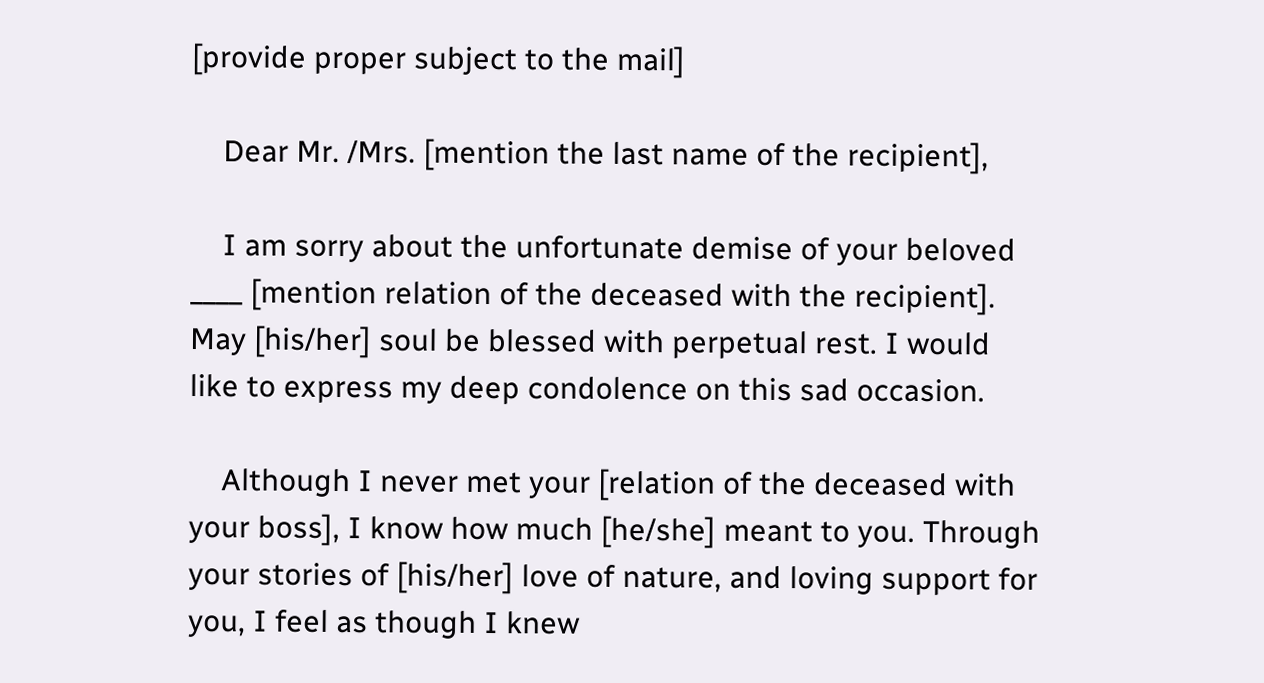[provide proper subject to the mail]

    Dear Mr. /Mrs. [mention the last name of the recipient],

    I am sorry about the unfortunate demise of your beloved ____ [mention relation of the deceased with the recipient]. May [his/her] soul be blessed with perpetual rest. I would like to express my deep condolence on this sad occasion.

    Although I never met your [relation of the deceased with your boss], I know how much [he/she] meant to you. Through your stories of [his/her] love of nature, and loving support for you, I feel as though I knew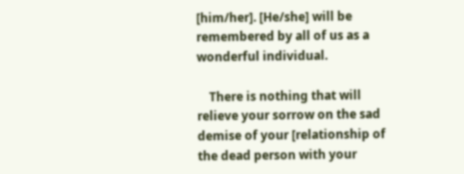[him/her]. [He/she] will be remembered by all of us as a wonderful individual.

    There is nothing that will relieve your sorrow on the sad demise of your [relationship of the dead person with your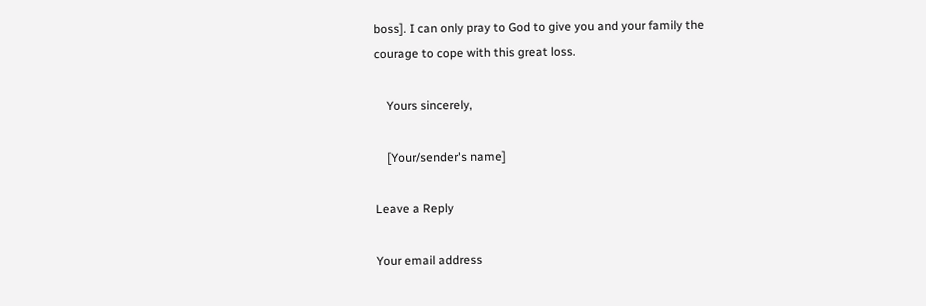boss]. I can only pray to God to give you and your family the courage to cope with this great loss.

    Yours sincerely,

    [Your/sender's name]

Leave a Reply

Your email address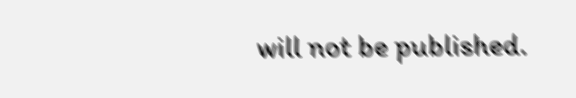will not be published.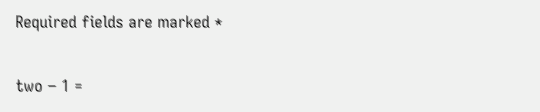Required fields are marked *

two − 1 =